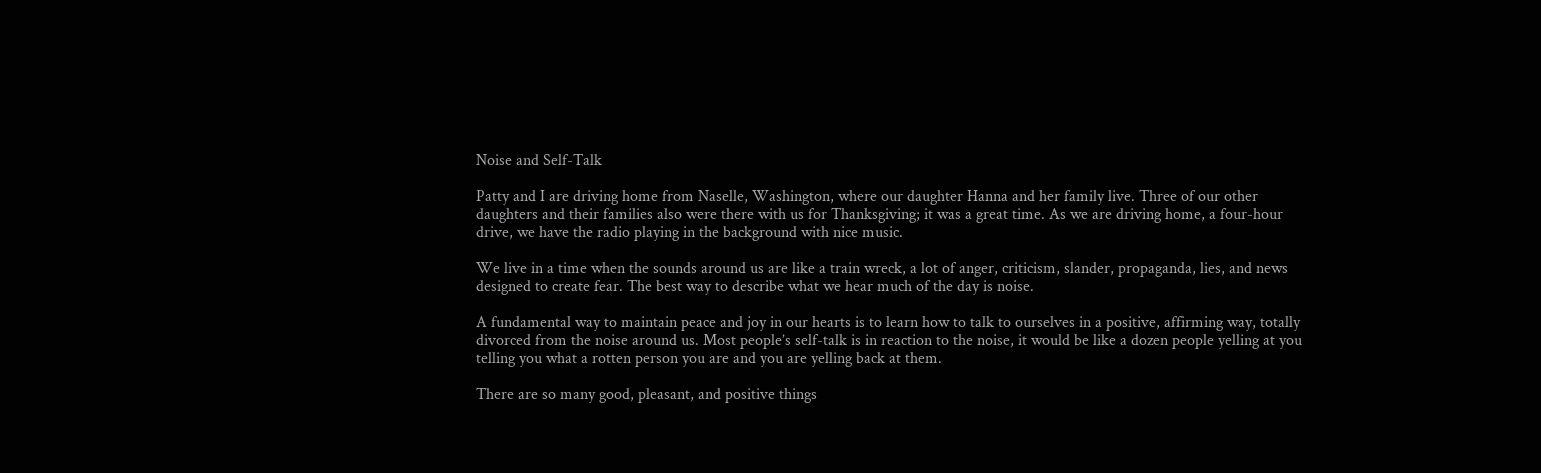Noise and Self-Talk

Patty and I are driving home from Naselle, Washington, where our daughter Hanna and her family live. Three of our other daughters and their families also were there with us for Thanksgiving; it was a great time. As we are driving home, a four-hour drive, we have the radio playing in the background with nice music.

We live in a time when the sounds around us are like a train wreck, a lot of anger, criticism, slander, propaganda, lies, and news designed to create fear. The best way to describe what we hear much of the day is noise.

A fundamental way to maintain peace and joy in our hearts is to learn how to talk to ourselves in a positive, affirming way, totally divorced from the noise around us. Most people’s self-talk is in reaction to the noise, it would be like a dozen people yelling at you telling you what a rotten person you are and you are yelling back at them.

There are so many good, pleasant, and positive things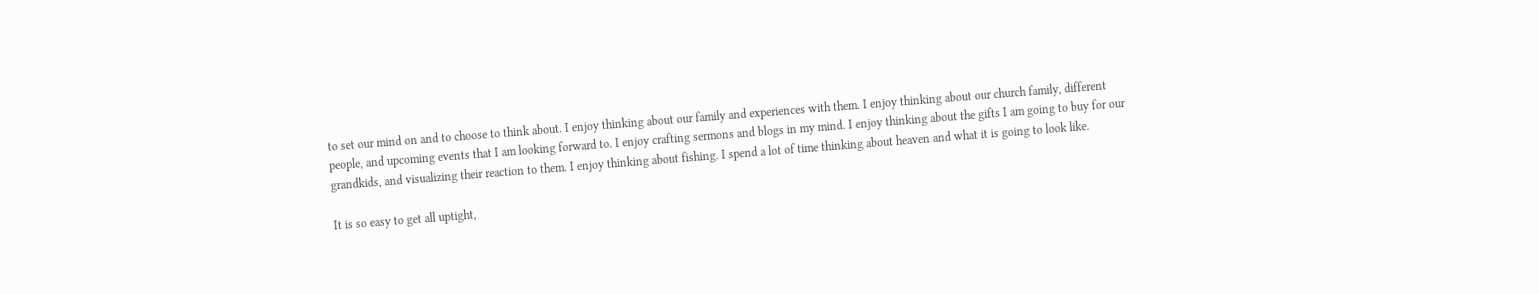to set our mind on and to choose to think about. I enjoy thinking about our family and experiences with them. I enjoy thinking about our church family, different people, and upcoming events that I am looking forward to. I enjoy crafting sermons and blogs in my mind. I enjoy thinking about the gifts I am going to buy for our grandkids, and visualizing their reaction to them. I enjoy thinking about fishing. I spend a lot of time thinking about heaven and what it is going to look like.

It is so easy to get all uptight,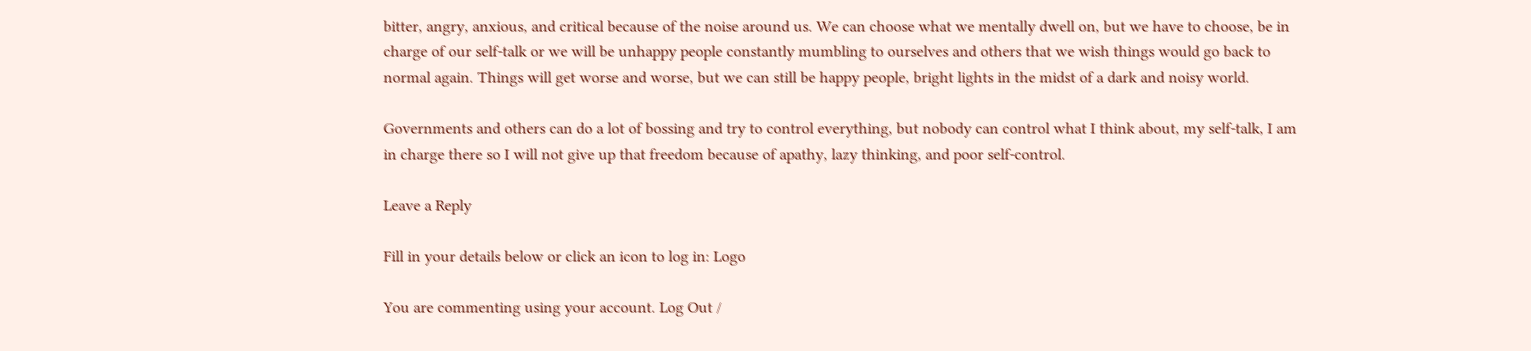bitter, angry, anxious, and critical because of the noise around us. We can choose what we mentally dwell on, but we have to choose, be in charge of our self-talk or we will be unhappy people constantly mumbling to ourselves and others that we wish things would go back to normal again. Things will get worse and worse, but we can still be happy people, bright lights in the midst of a dark and noisy world.

Governments and others can do a lot of bossing and try to control everything, but nobody can control what I think about, my self-talk, I am in charge there so I will not give up that freedom because of apathy, lazy thinking, and poor self-control.

Leave a Reply

Fill in your details below or click an icon to log in: Logo

You are commenting using your account. Log Out /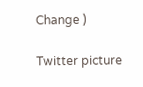Change )

Twitter picture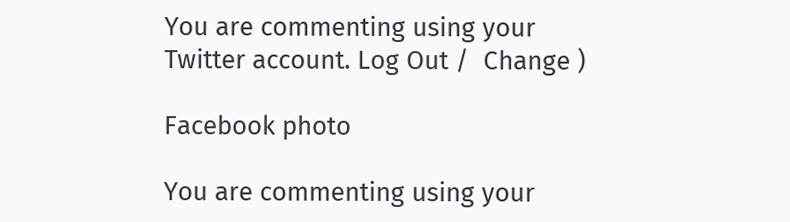You are commenting using your Twitter account. Log Out /  Change )

Facebook photo

You are commenting using your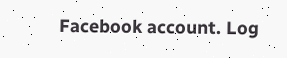Facebook account. Log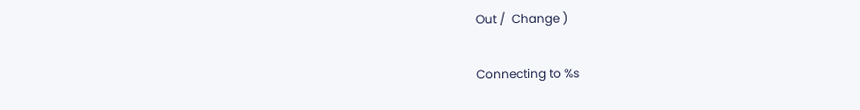Out /  Change )

Connecting to %s